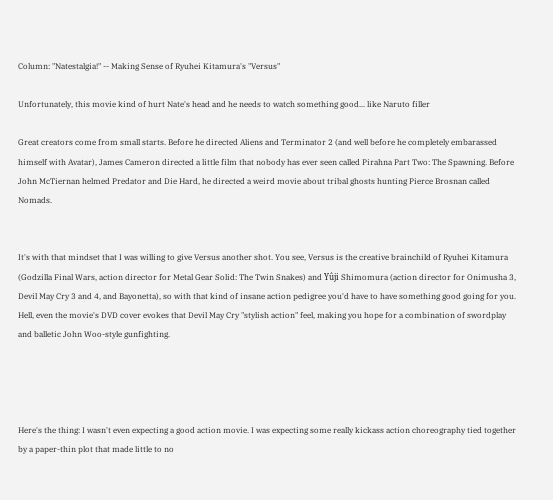Column: "Natestalgia!" -- Making Sense of Ryuhei Kitamura's "Versus"

Unfortunately, this movie kind of hurt Nate's head and he needs to watch something good... like Naruto filler

Great creators come from small starts. Before he directed Aliens and Terminator 2 (and well before he completely embarassed himself with Avatar), James Cameron directed a little film that nobody has ever seen called Pirahna Part Two: The Spawning. Before John McTiernan helmed Predator and Die Hard, he directed a weird movie about tribal ghosts hunting Pierce Brosnan called Nomads.


It's with that mindset that I was willing to give Versus another shot. You see, Versus is the creative brainchild of Ryuhei Kitamura (Godzilla Final Wars, action director for Metal Gear Solid: The Twin Snakes) and Yûji Shimomura (action director for Onimusha 3, Devil May Cry 3 and 4, and Bayonetta), so with that kind of insane action pedigree you'd have to have something good going for you. Hell, even the movie's DVD cover evokes that Devil May Cry "stylish action" feel, making you hope for a combination of swordplay and balletic John Woo-style gunfighting.




Here's the thing: I wasn't even expecting a good action movie. I was expecting some really kickass action choreography tied together by a paper-thin plot that made little to no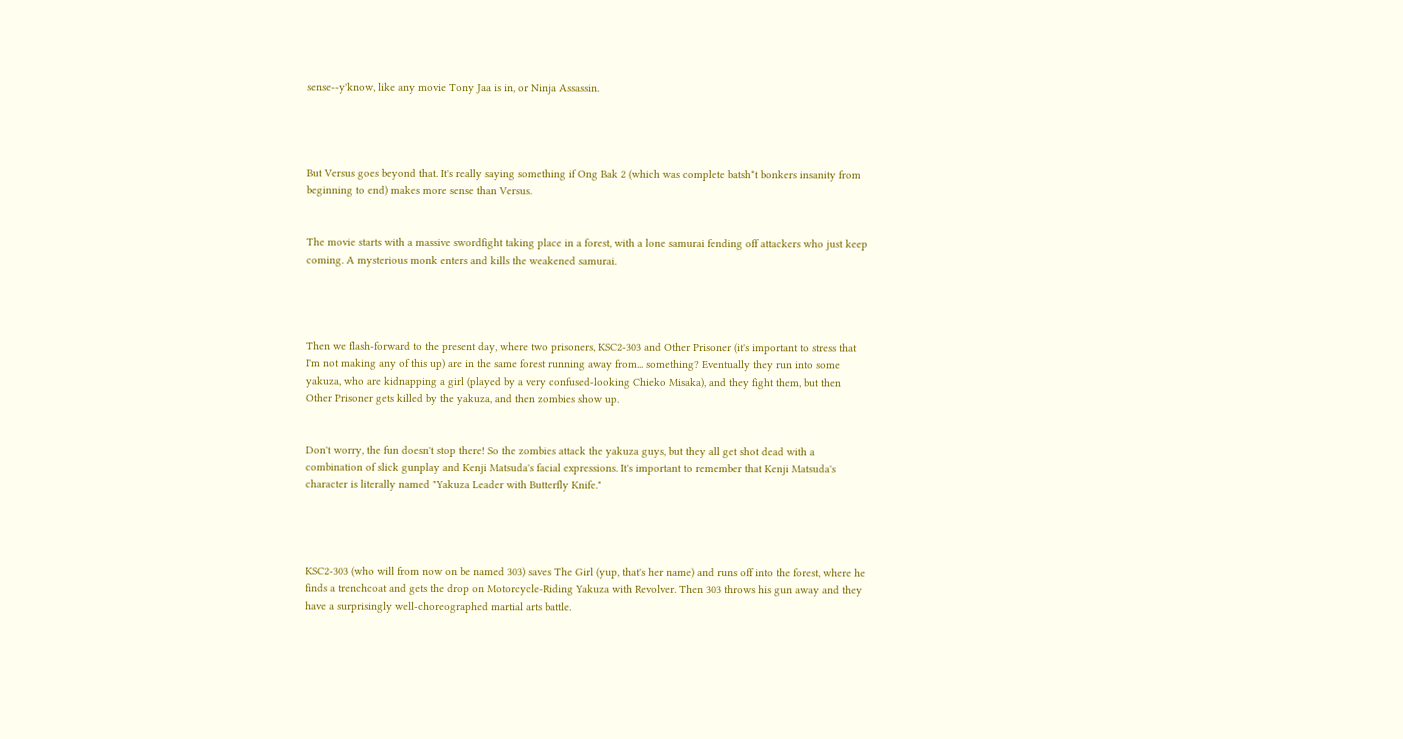sense--y'know, like any movie Tony Jaa is in, or Ninja Assassin.




But Versus goes beyond that. It's really saying something if Ong Bak 2 (which was complete batsh*t bonkers insanity from beginning to end) makes more sense than Versus.


The movie starts with a massive swordfight taking place in a forest, with a lone samurai fending off attackers who just keep coming. A mysterious monk enters and kills the weakened samurai.




Then we flash-forward to the present day, where two prisoners, KSC2-303 and Other Prisoner (it's important to stress that I'm not making any of this up) are in the same forest running away from... something? Eventually they run into some yakuza, who are kidnapping a girl (played by a very confused-looking Chieko Misaka), and they fight them, but then Other Prisoner gets killed by the yakuza, and then zombies show up.


Don't worry, the fun doesn't stop there! So the zombies attack the yakuza guys, but they all get shot dead with a combination of slick gunplay and Kenji Matsuda's facial expressions. It's important to remember that Kenji Matsuda's character is literally named "Yakuza Leader with Butterfly Knife."




KSC2-303 (who will from now on be named 303) saves The Girl (yup, that's her name) and runs off into the forest, where he finds a trenchcoat and gets the drop on Motorcycle-Riding Yakuza with Revolver. Then 303 throws his gun away and they have a surprisingly well-choreographed martial arts battle.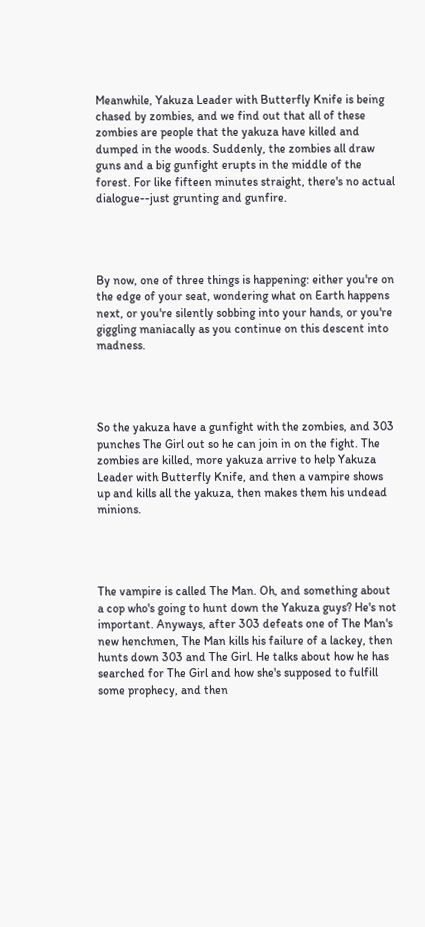Meanwhile, Yakuza Leader with Butterfly Knife is being chased by zombies, and we find out that all of these zombies are people that the yakuza have killed and dumped in the woods. Suddenly, the zombies all draw guns and a big gunfight erupts in the middle of the forest. For like fifteen minutes straight, there's no actual dialogue--just grunting and gunfire.




By now, one of three things is happening: either you're on the edge of your seat, wondering what on Earth happens next, or you're silently sobbing into your hands, or you're giggling maniacally as you continue on this descent into madness.




So the yakuza have a gunfight with the zombies, and 303 punches The Girl out so he can join in on the fight. The zombies are killed, more yakuza arrive to help Yakuza Leader with Butterfly Knife, and then a vampire shows up and kills all the yakuza, then makes them his undead minions.




The vampire is called The Man. Oh, and something about a cop who's going to hunt down the Yakuza guys? He's not important. Anyways, after 303 defeats one of The Man's new henchmen, The Man kills his failure of a lackey, then hunts down 303 and The Girl. He talks about how he has searched for The Girl and how she's supposed to fulfill some prophecy, and then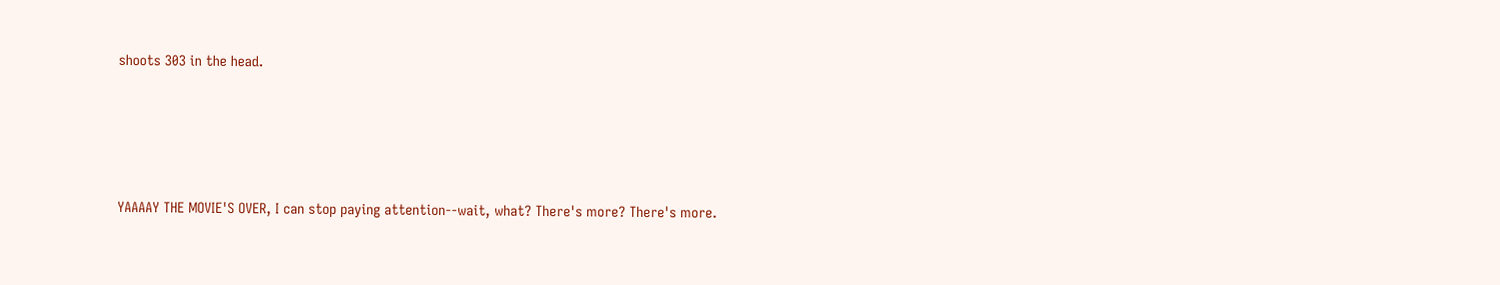shoots 303 in the head.




YAAAAY THE MOVIE'S OVER, I can stop paying attention--wait, what? There's more? There's more.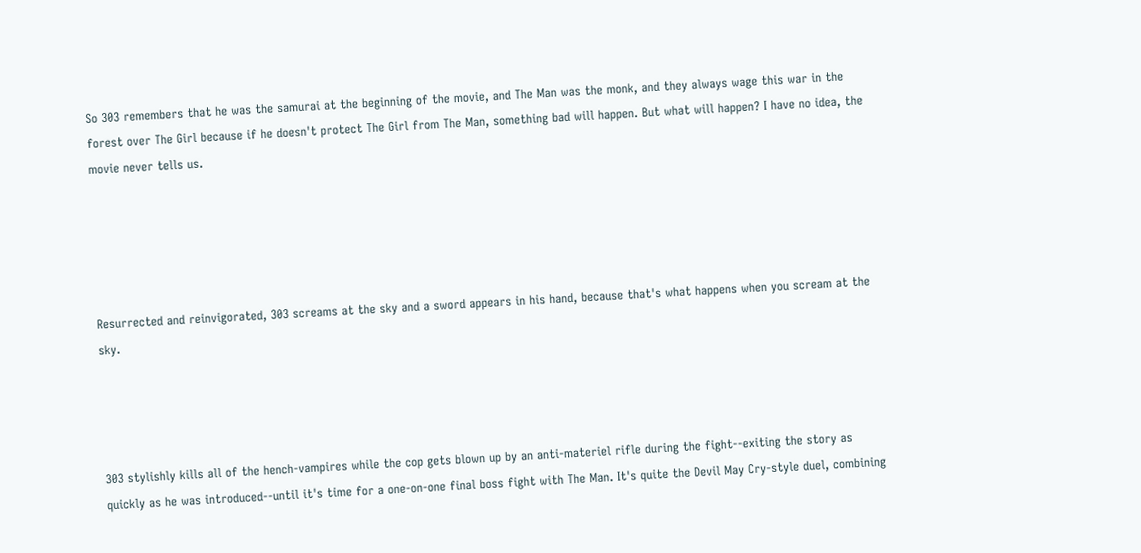So 303 remembers that he was the samurai at the beginning of the movie, and The Man was the monk, and they always wage this war in the forest over The Girl because if he doesn't protect The Girl from The Man, something bad will happen. But what will happen? I have no idea, the movie never tells us.





Resurrected and reinvigorated, 303 screams at the sky and a sword appears in his hand, because that's what happens when you scream at the sky.




303 stylishly kills all of the hench-vampires while the cop gets blown up by an anti-materiel rifle during the fight--exiting the story as quickly as he was introduced--until it's time for a one-on-one final boss fight with The Man. It's quite the Devil May Cry-style duel, combining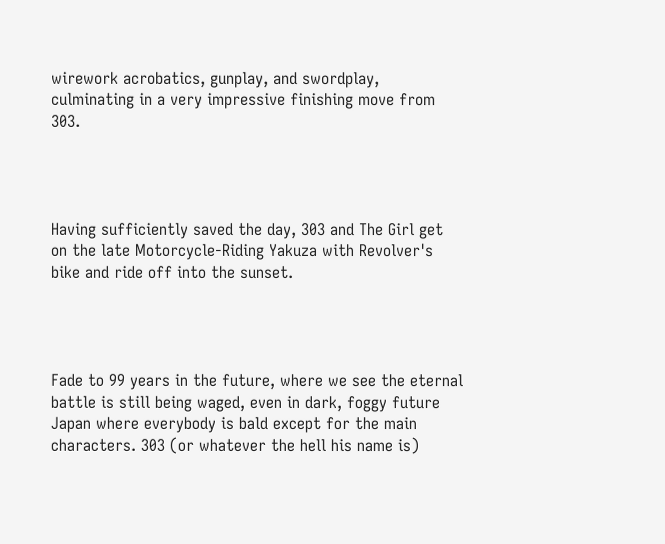wirework acrobatics, gunplay, and swordplay, culminating in a very impressive finishing move from 303.




Having sufficiently saved the day, 303 and The Girl get on the late Motorcycle-Riding Yakuza with Revolver's bike and ride off into the sunset.




Fade to 99 years in the future, where we see the eternal battle is still being waged, even in dark, foggy future Japan where everybody is bald except for the main characters. 303 (or whatever the hell his name is)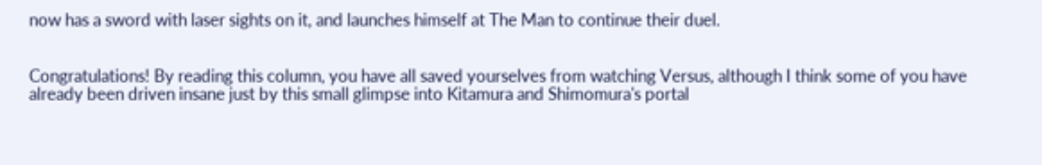now has a sword with laser sights on it, and launches himself at The Man to continue their duel.


Congratulations! By reading this column, you have all saved yourselves from watching Versus, although I think some of you have already been driven insane just by this small glimpse into Kitamura and Shimomura's portal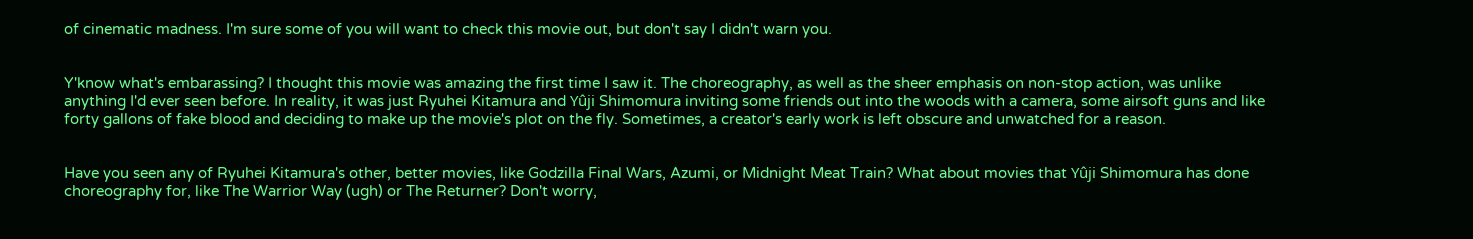of cinematic madness. I'm sure some of you will want to check this movie out, but don't say I didn't warn you.


Y'know what's embarassing? I thought this movie was amazing the first time I saw it. The choreography, as well as the sheer emphasis on non-stop action, was unlike anything I'd ever seen before. In reality, it was just Ryuhei Kitamura and Yûji Shimomura inviting some friends out into the woods with a camera, some airsoft guns and like forty gallons of fake blood and deciding to make up the movie's plot on the fly. Sometimes, a creator's early work is left obscure and unwatched for a reason.


Have you seen any of Ryuhei Kitamura's other, better movies, like Godzilla Final Wars, Azumi, or Midnight Meat Train? What about movies that Yûji Shimomura has done choreography for, like The Warrior Way (ugh) or The Returner? Don't worry,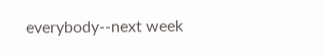everybody--next week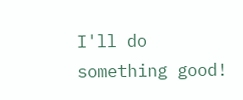I'll do something good!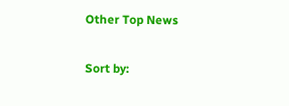Other Top News

Sort by: